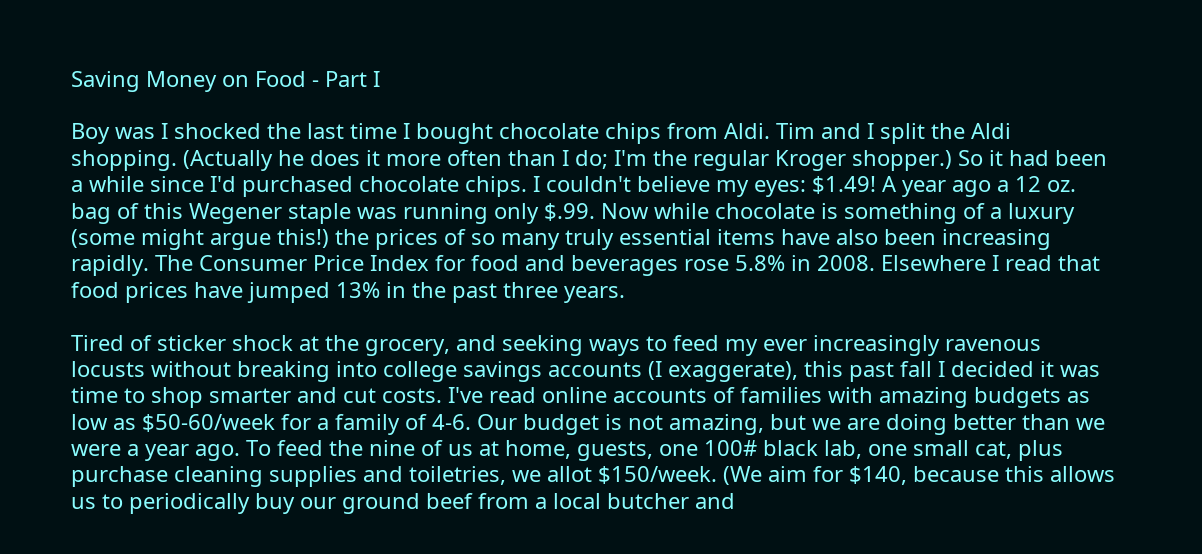Saving Money on Food - Part I

Boy was I shocked the last time I bought chocolate chips from Aldi. Tim and I split the Aldi shopping. (Actually he does it more often than I do; I'm the regular Kroger shopper.) So it had been a while since I'd purchased chocolate chips. I couldn't believe my eyes: $1.49! A year ago a 12 oz. bag of this Wegener staple was running only $.99. Now while chocolate is something of a luxury (some might argue this!) the prices of so many truly essential items have also been increasing rapidly. The Consumer Price Index for food and beverages rose 5.8% in 2008. Elsewhere I read that food prices have jumped 13% in the past three years.

Tired of sticker shock at the grocery, and seeking ways to feed my ever increasingly ravenous locusts without breaking into college savings accounts (I exaggerate), this past fall I decided it was time to shop smarter and cut costs. I've read online accounts of families with amazing budgets as low as $50-60/week for a family of 4-6. Our budget is not amazing, but we are doing better than we were a year ago. To feed the nine of us at home, guests, one 100# black lab, one small cat, plus purchase cleaning supplies and toiletries, we allot $150/week. (We aim for $140, because this allows us to periodically buy our ground beef from a local butcher and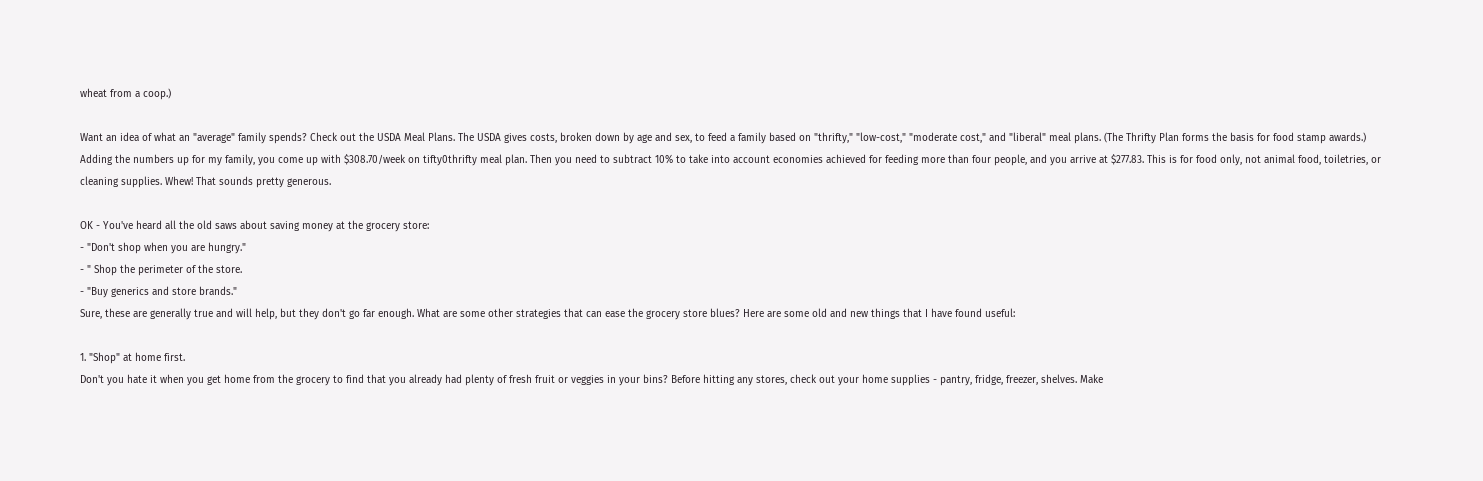wheat from a coop.)

Want an idea of what an "average" family spends? Check out the USDA Meal Plans. The USDA gives costs, broken down by age and sex, to feed a family based on "thrifty," "low-cost," "moderate cost," and "liberal" meal plans. (The Thrifty Plan forms the basis for food stamp awards.) Adding the numbers up for my family, you come up with $308.70/week on tifty0thrifty meal plan. Then you need to subtract 10% to take into account economies achieved for feeding more than four people, and you arrive at $277.83. This is for food only, not animal food, toiletries, or cleaning supplies. Whew! That sounds pretty generous.

OK - You've heard all the old saws about saving money at the grocery store:
- "Don't shop when you are hungry."
- " Shop the perimeter of the store.
- "Buy generics and store brands."
Sure, these are generally true and will help, but they don't go far enough. What are some other strategies that can ease the grocery store blues? Here are some old and new things that I have found useful:

1. "Shop" at home first.
Don't you hate it when you get home from the grocery to find that you already had plenty of fresh fruit or veggies in your bins? Before hitting any stores, check out your home supplies - pantry, fridge, freezer, shelves. Make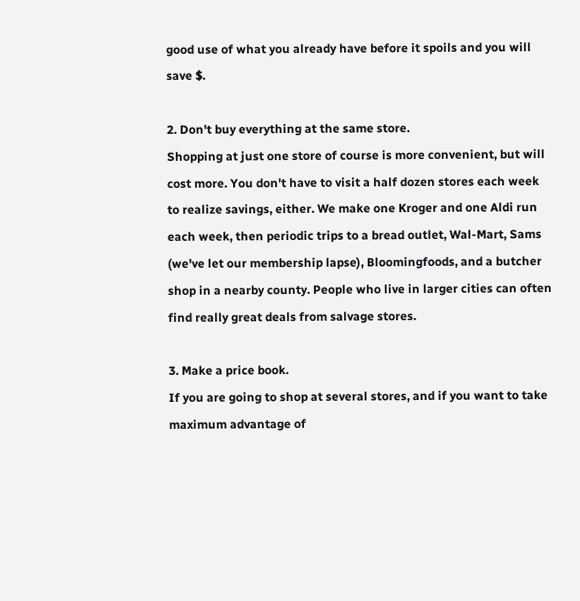good use of what you already have before it spoils and you will save $.

2. Don't buy everything at the same store.
Shopping at just one store of course is more convenient, but will cost more. You don't have to visit a half dozen stores each week to realize savings, either. We make one Kroger and one Aldi run each week, then periodic trips to a bread outlet, Wal-Mart, Sams (we've let our membership lapse), Bloomingfoods, and a butcher shop in a nearby county. People who live in larger cities can often find really great deals from salvage stores.

3. Make a price book.
If you are going to shop at several stores, and if you want to take maximum advantage of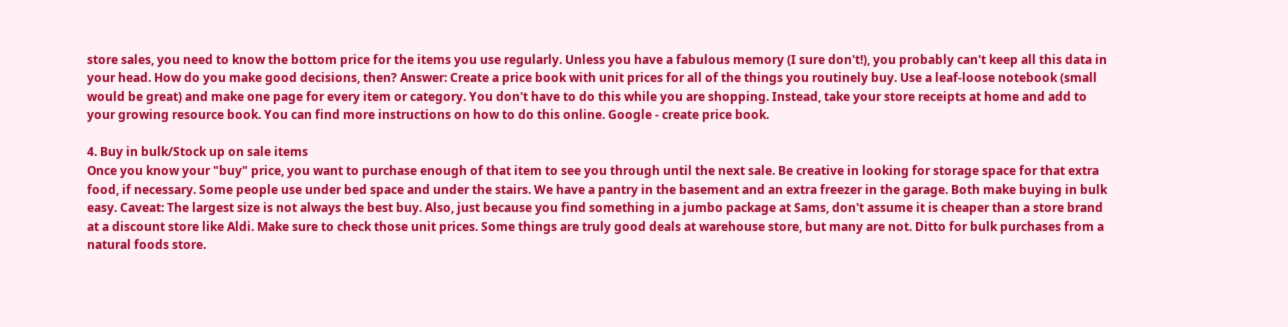store sales, you need to know the bottom price for the items you use regularly. Unless you have a fabulous memory (I sure don't!), you probably can't keep all this data in your head. How do you make good decisions, then? Answer: Create a price book with unit prices for all of the things you routinely buy. Use a leaf-loose notebook (small would be great) and make one page for every item or category. You don't have to do this while you are shopping. Instead, take your store receipts at home and add to your growing resource book. You can find more instructions on how to do this online. Google - create price book.

4. Buy in bulk/Stock up on sale items
Once you know your "buy" price, you want to purchase enough of that item to see you through until the next sale. Be creative in looking for storage space for that extra food, if necessary. Some people use under bed space and under the stairs. We have a pantry in the basement and an extra freezer in the garage. Both make buying in bulk easy. Caveat: The largest size is not always the best buy. Also, just because you find something in a jumbo package at Sams, don't assume it is cheaper than a store brand at a discount store like Aldi. Make sure to check those unit prices. Some things are truly good deals at warehouse store, but many are not. Ditto for bulk purchases from a natural foods store.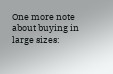One more note about buying in large sizes: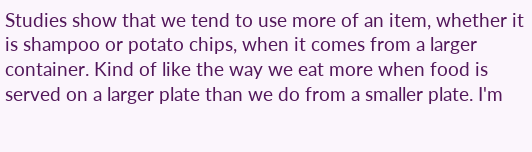Studies show that we tend to use more of an item, whether it is shampoo or potato chips, when it comes from a larger container. Kind of like the way we eat more when food is served on a larger plate than we do from a smaller plate. I'm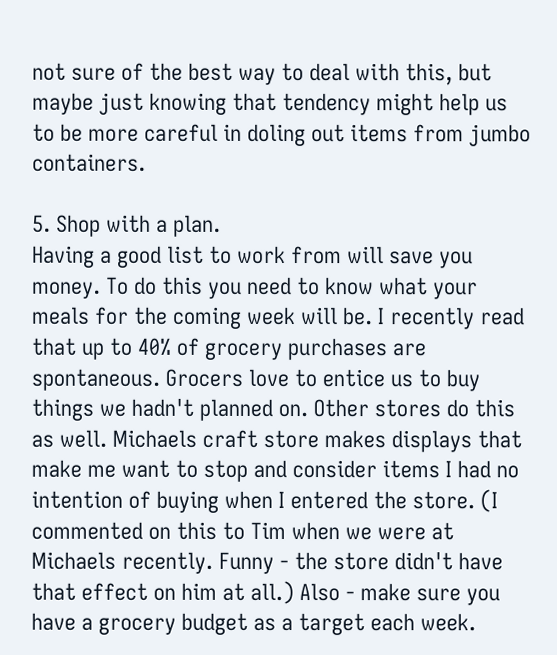not sure of the best way to deal with this, but maybe just knowing that tendency might help us to be more careful in doling out items from jumbo containers.

5. Shop with a plan.
Having a good list to work from will save you money. To do this you need to know what your meals for the coming week will be. I recently read that up to 40% of grocery purchases are spontaneous. Grocers love to entice us to buy things we hadn't planned on. Other stores do this as well. Michaels craft store makes displays that make me want to stop and consider items I had no intention of buying when I entered the store. (I commented on this to Tim when we were at Michaels recently. Funny - the store didn't have that effect on him at all.) Also - make sure you have a grocery budget as a target each week.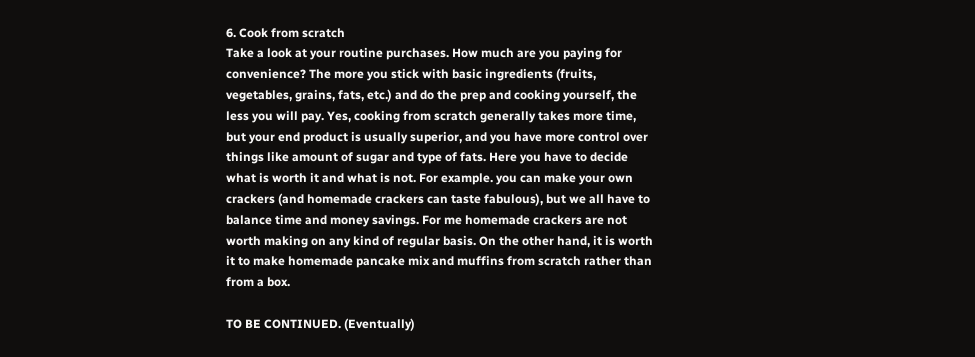6. Cook from scratch
Take a look at your routine purchases. How much are you paying for convenience? The more you stick with basic ingredients (fruits, vegetables, grains, fats, etc.) and do the prep and cooking yourself, the less you will pay. Yes, cooking from scratch generally takes more time, but your end product is usually superior, and you have more control over things like amount of sugar and type of fats. Here you have to decide what is worth it and what is not. For example. you can make your own crackers (and homemade crackers can taste fabulous), but we all have to balance time and money savings. For me homemade crackers are not worth making on any kind of regular basis. On the other hand, it is worth it to make homemade pancake mix and muffins from scratch rather than from a box.

TO BE CONTINUED. (Eventually)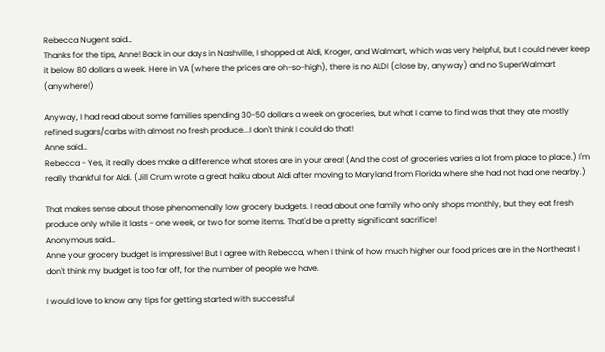Rebecca Nugent said…
Thanks for the tips, Anne! Back in our days in Nashville, I shopped at Aldi, Kroger, and Walmart, which was very helpful, but I could never keep it below 80 dollars a week. Here in VA (where the prices are oh-so-high), there is no ALDI (close by, anyway) and no SuperWalmart (anywhere!)

Anyway, I had read about some families spending 30-50 dollars a week on groceries, but what I came to find was that they ate mostly refined sugars/carbs with almost no fresh produce...I don't think I could do that!
Anne said…
Rebecca - Yes, it really does make a difference what stores are in your area! (And the cost of groceries varies a lot from place to place.) I'm really thankful for Aldi. (Jill Crum wrote a great haiku about Aldi after moving to Maryland from Florida where she had not had one nearby.)

That makes sense about those phenomenally low grocery budgets. I read about one family who only shops monthly, but they eat fresh produce only while it lasts - one week, or two for some items. That'd be a pretty significant sacrifice!
Anonymous said…
Anne your grocery budget is impressive! But I agree with Rebecca, when I think of how much higher our food prices are in the Northeast I don't think my budget is too far off, for the number of people we have.

I would love to know any tips for getting started with successful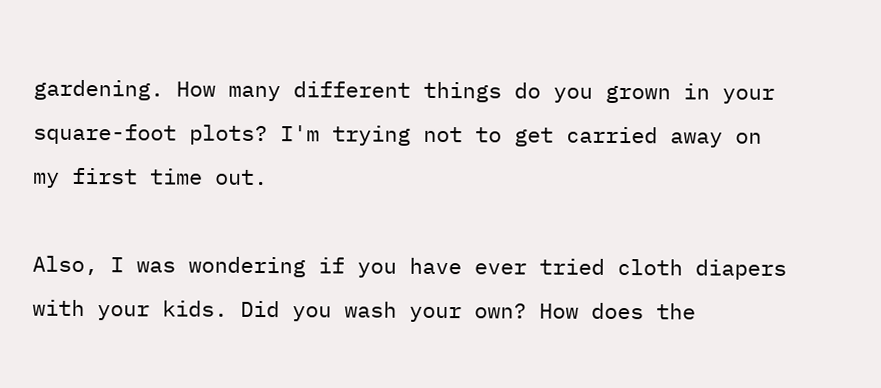gardening. How many different things do you grown in your square-foot plots? I'm trying not to get carried away on my first time out.

Also, I was wondering if you have ever tried cloth diapers with your kids. Did you wash your own? How does the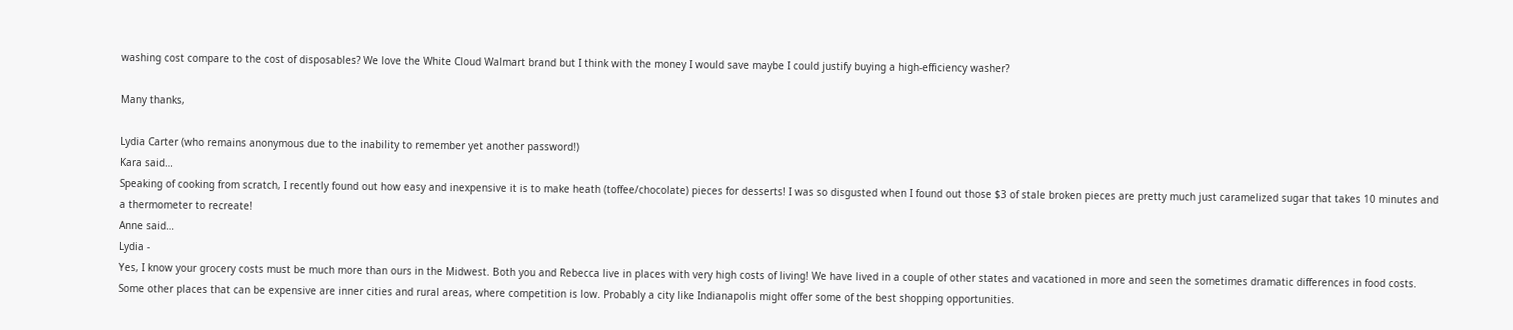washing cost compare to the cost of disposables? We love the White Cloud Walmart brand but I think with the money I would save maybe I could justify buying a high-efficiency washer?

Many thanks,

Lydia Carter (who remains anonymous due to the inability to remember yet another password!)
Kara said…
Speaking of cooking from scratch, I recently found out how easy and inexpensive it is to make heath (toffee/chocolate) pieces for desserts! I was so disgusted when I found out those $3 of stale broken pieces are pretty much just caramelized sugar that takes 10 minutes and a thermometer to recreate!
Anne said…
Lydia -
Yes, I know your grocery costs must be much more than ours in the Midwest. Both you and Rebecca live in places with very high costs of living! We have lived in a couple of other states and vacationed in more and seen the sometimes dramatic differences in food costs. Some other places that can be expensive are inner cities and rural areas, where competition is low. Probably a city like Indianapolis might offer some of the best shopping opportunities.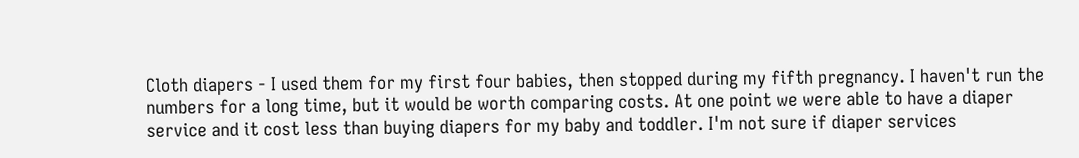Cloth diapers - I used them for my first four babies, then stopped during my fifth pregnancy. I haven't run the numbers for a long time, but it would be worth comparing costs. At one point we were able to have a diaper service and it cost less than buying diapers for my baby and toddler. I'm not sure if diaper services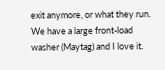exit anymore, or what they run. We have a large front-load washer (Maytag) and I love it.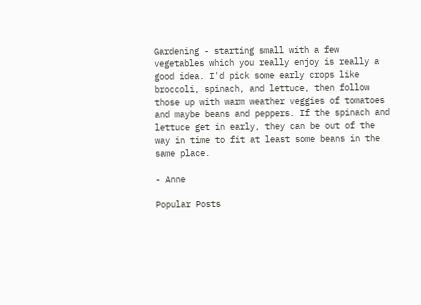Gardening - starting small with a few vegetables which you really enjoy is really a good idea. I'd pick some early crops like broccoli, spinach, and lettuce, then follow those up with warm weather veggies of tomatoes and maybe beans and peppers. If the spinach and lettuce get in early, they can be out of the way in time to fit at least some beans in the same place.

- Anne

Popular Posts